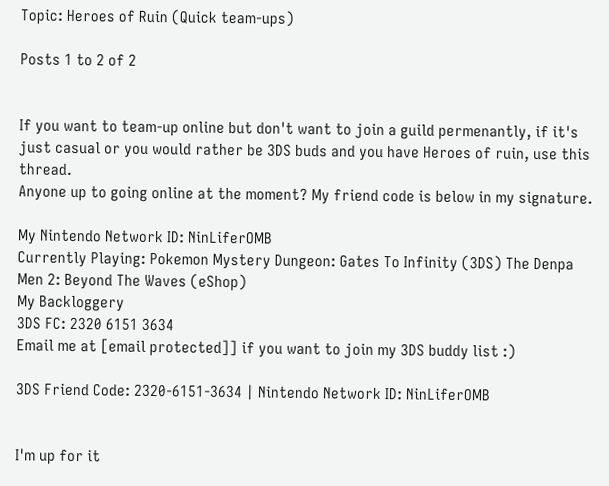Topic: Heroes of Ruin (Quick team-ups)

Posts 1 to 2 of 2


If you want to team-up online but don't want to join a guild permenantly, if it's just casual or you would rather be 3DS buds and you have Heroes of ruin, use this thread.
Anyone up to going online at the moment? My friend code is below in my signature.

My Nintendo Network ID: NinLiferOMB
Currently Playing: Pokemon Mystery Dungeon: Gates To Infinity (3DS) The Denpa Men 2: Beyond The Waves (eShop)
My Backloggery
3DS FC: 2320 6151 3634
Email me at [email protected]] if you want to join my 3DS buddy list :)

3DS Friend Code: 2320-6151-3634 | Nintendo Network ID: NinLiferOMB


I'm up for it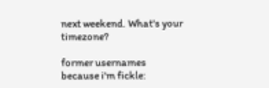next weekend. What's your timezone?

former usernames because i'm fickle: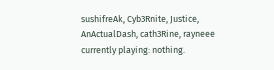sushifreAk, Cyb3Rnite, Justice, AnActualDash, cath3Rine, rayneee
currently playing: nothing.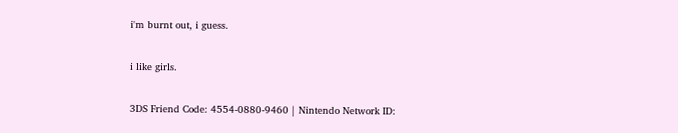i'm burnt out, i guess.

i like girls.

3DS Friend Code: 4554-0880-9460 | Nintendo Network ID: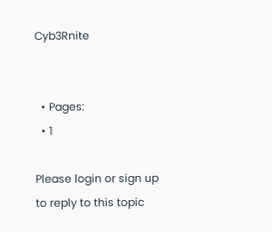Cyb3Rnite


  • Pages:
  • 1

Please login or sign up to reply to this topic